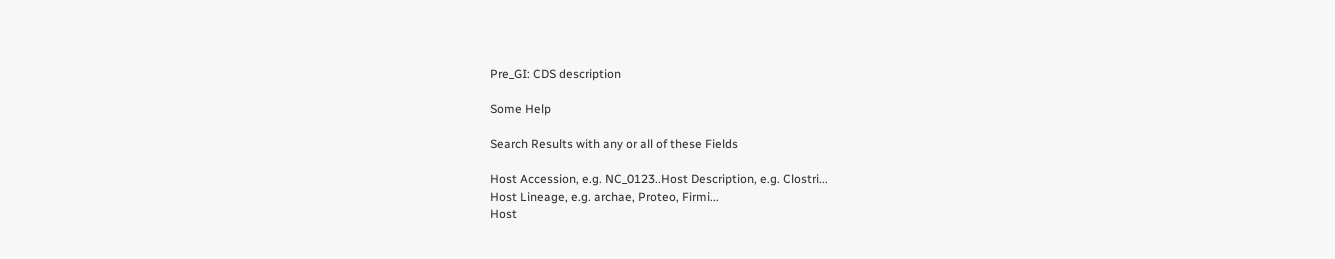Pre_GI: CDS description

Some Help

Search Results with any or all of these Fields

Host Accession, e.g. NC_0123..Host Description, e.g. Clostri...
Host Lineage, e.g. archae, Proteo, Firmi...
Host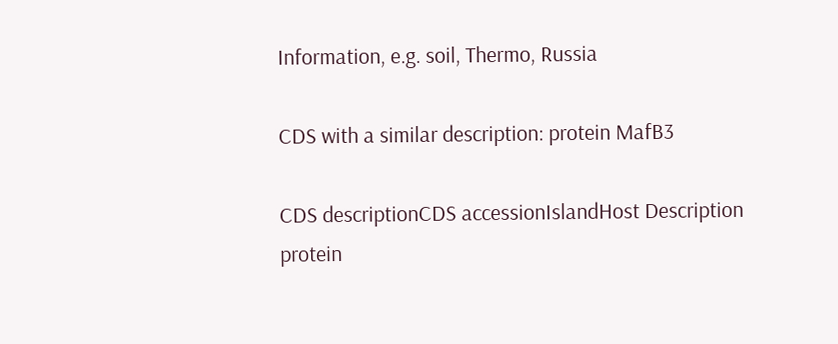Information, e.g. soil, Thermo, Russia

CDS with a similar description: protein MafB3

CDS descriptionCDS accessionIslandHost Description
protein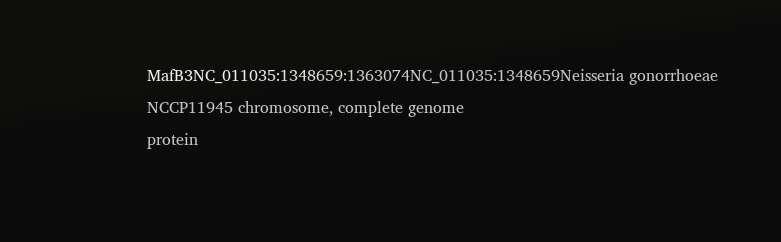MafB3NC_011035:1348659:1363074NC_011035:1348659Neisseria gonorrhoeae NCCP11945 chromosome, complete genome
protein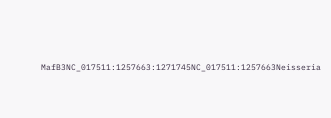MafB3NC_017511:1257663:1271745NC_017511:1257663Neisseria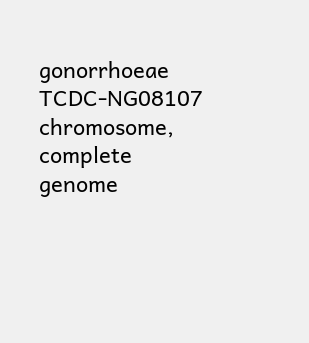gonorrhoeae TCDC-NG08107 chromosome, complete genome